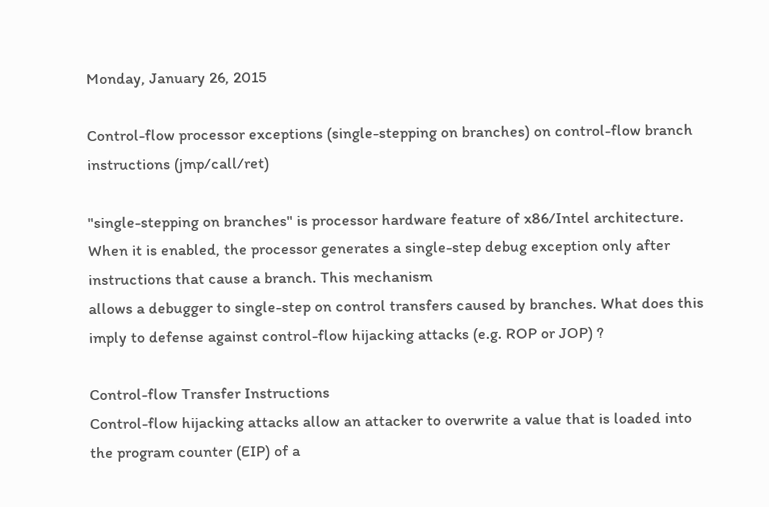Monday, January 26, 2015

Control-flow processor exceptions (single-stepping on branches) on control-flow branch instructions (jmp/call/ret)

"single-stepping on branches" is processor hardware feature of x86/Intel architecture. When it is enabled, the processor generates a single-step debug exception only after instructions that cause a branch. This mechanism
allows a debugger to single-step on control transfers caused by branches. What does this imply to defense against control-flow hijacking attacks (e.g. ROP or JOP) ?

Control-flow Transfer Instructions
Control-flow hijacking attacks allow an attacker to overwrite a value that is loaded into the program counter (EIP) of a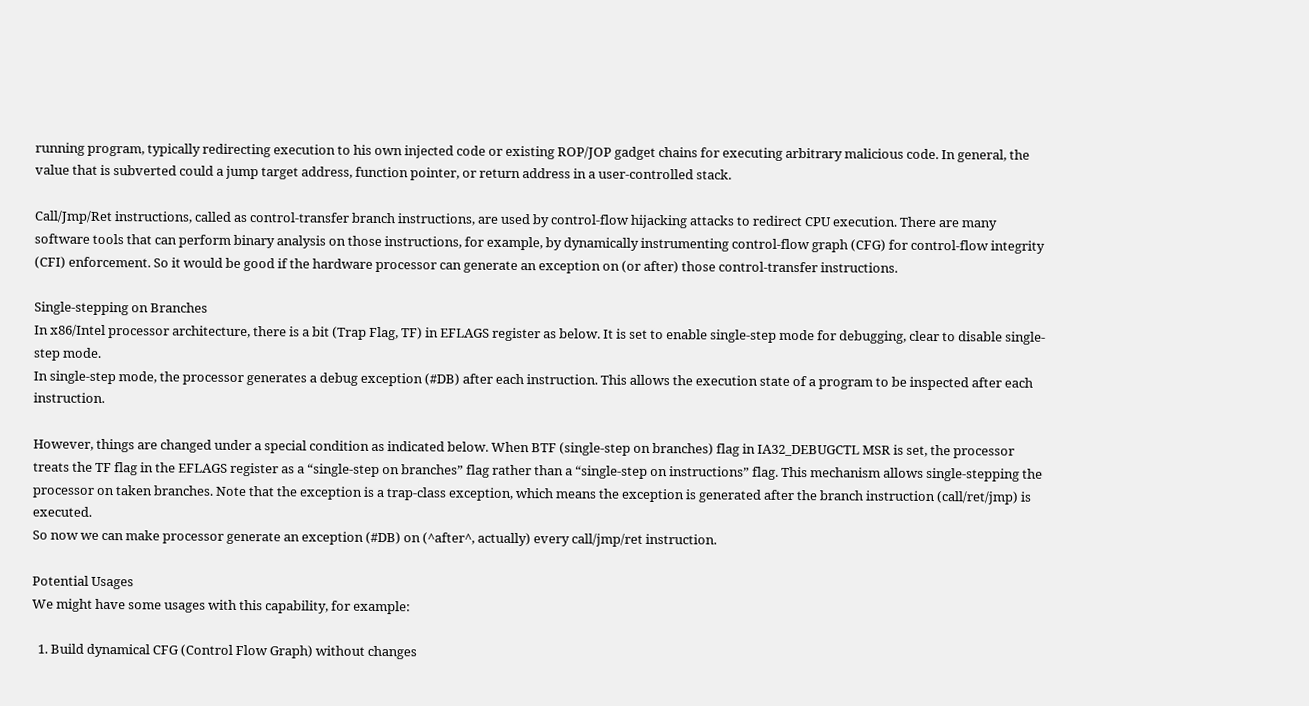running program, typically redirecting execution to his own injected code or existing ROP/JOP gadget chains for executing arbitrary malicious code. In general, the value that is subverted could a jump target address, function pointer, or return address in a user-controlled stack.

Call/Jmp/Ret instructions, called as control-transfer branch instructions, are used by control-flow hijacking attacks to redirect CPU execution. There are many software tools that can perform binary analysis on those instructions, for example, by dynamically instrumenting control-flow graph (CFG) for control-flow integrity (CFI) enforcement. So it would be good if the hardware processor can generate an exception on (or after) those control-transfer instructions.

Single-stepping on Branches
In x86/Intel processor architecture, there is a bit (Trap Flag, TF) in EFLAGS register as below. It is set to enable single-step mode for debugging, clear to disable single-step mode.
In single-step mode, the processor generates a debug exception (#DB) after each instruction. This allows the execution state of a program to be inspected after each instruction.

However, things are changed under a special condition as indicated below. When BTF (single-step on branches) flag in IA32_DEBUGCTL MSR is set, the processor treats the TF flag in the EFLAGS register as a “single-step on branches” flag rather than a “single-step on instructions” flag. This mechanism allows single-stepping the processor on taken branches. Note that the exception is a trap-class exception, which means the exception is generated after the branch instruction (call/ret/jmp) is executed.
So now we can make processor generate an exception (#DB) on (^after^, actually) every call/jmp/ret instruction.

Potential Usages
We might have some usages with this capability, for example:

  1. Build dynamical CFG (Control Flow Graph) without changes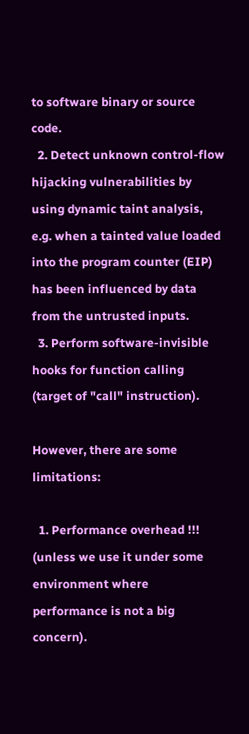to software binary or source code.
  2. Detect unknown control-flow hijacking vulnerabilities by using dynamic taint analysis, e.g. when a tainted value loaded into the program counter (EIP) has been influenced by data from the untrusted inputs.
  3. Perform software-invisible hooks for function calling (target of "call" instruction).

However, there are some limitations:

  1. Performance overhead !!! (unless we use it under some environment where performance is not a big concern).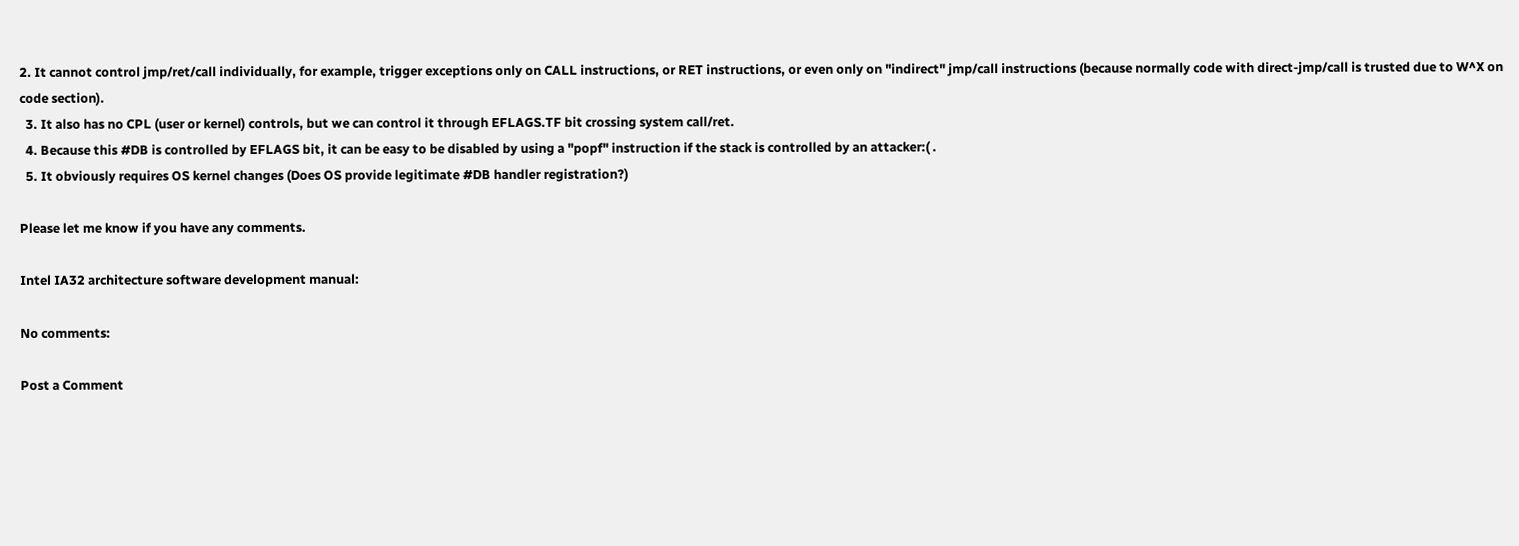2. It cannot control jmp/ret/call individually, for example, trigger exceptions only on CALL instructions, or RET instructions, or even only on "indirect" jmp/call instructions (because normally code with direct-jmp/call is trusted due to W^X on code section).
  3. It also has no CPL (user or kernel) controls, but we can control it through EFLAGS.TF bit crossing system call/ret.
  4. Because this #DB is controlled by EFLAGS bit, it can be easy to be disabled by using a "popf" instruction if the stack is controlled by an attacker:( .
  5. It obviously requires OS kernel changes (Does OS provide legitimate #DB handler registration?)

Please let me know if you have any comments.

Intel IA32 architecture software development manual:

No comments:

Post a Comment